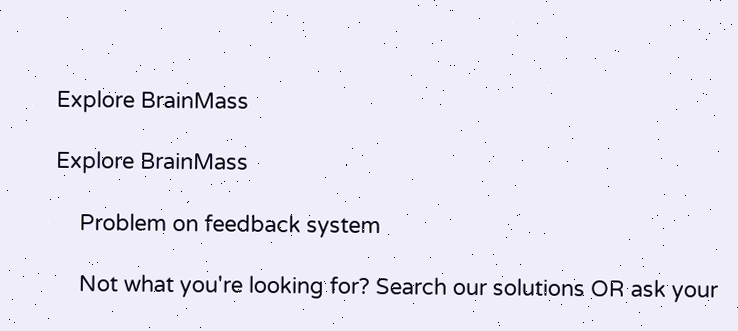Explore BrainMass

Explore BrainMass

    Problem on feedback system

    Not what you're looking for? Search our solutions OR ask your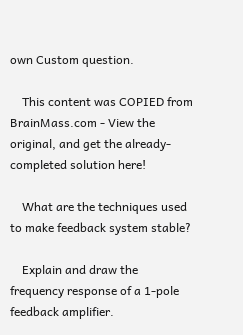own Custom question.

    This content was COPIED from BrainMass.com - View the original, and get the already-completed solution here!

    What are the techniques used to make feedback system stable?

    Explain and draw the frequency response of a 1-pole feedback amplifier.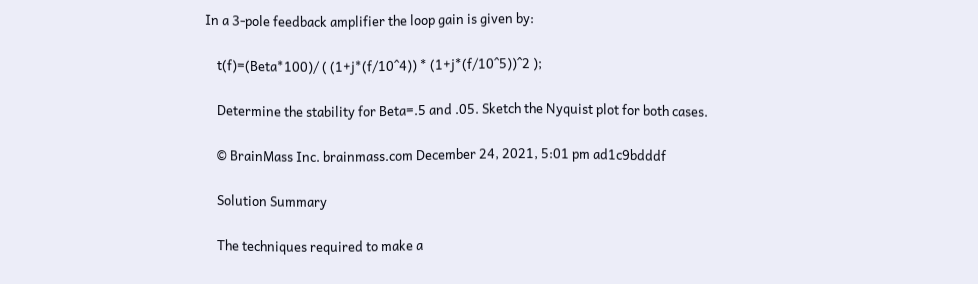In a 3-pole feedback amplifier the loop gain is given by:

    t(f)=(Beta*100)/ ( (1+j*(f/10^4)) * (1+j*(f/10^5))^2 );

    Determine the stability for Beta=.5 and .05. Sketch the Nyquist plot for both cases.

    © BrainMass Inc. brainmass.com December 24, 2021, 5:01 pm ad1c9bdddf

    Solution Summary

    The techniques required to make a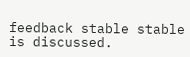feedback stable stable is discussed.